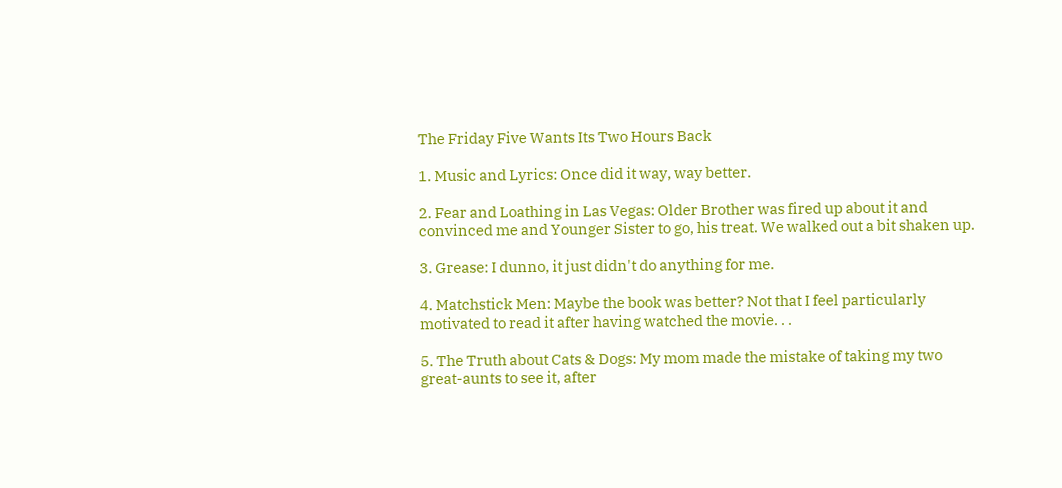The Friday Five Wants Its Two Hours Back

1. Music and Lyrics: Once did it way, way better.

2. Fear and Loathing in Las Vegas: Older Brother was fired up about it and convinced me and Younger Sister to go, his treat. We walked out a bit shaken up.

3. Grease: I dunno, it just didn't do anything for me.

4. Matchstick Men: Maybe the book was better? Not that I feel particularly motivated to read it after having watched the movie. . .

5. The Truth about Cats & Dogs: My mom made the mistake of taking my two great-aunts to see it, after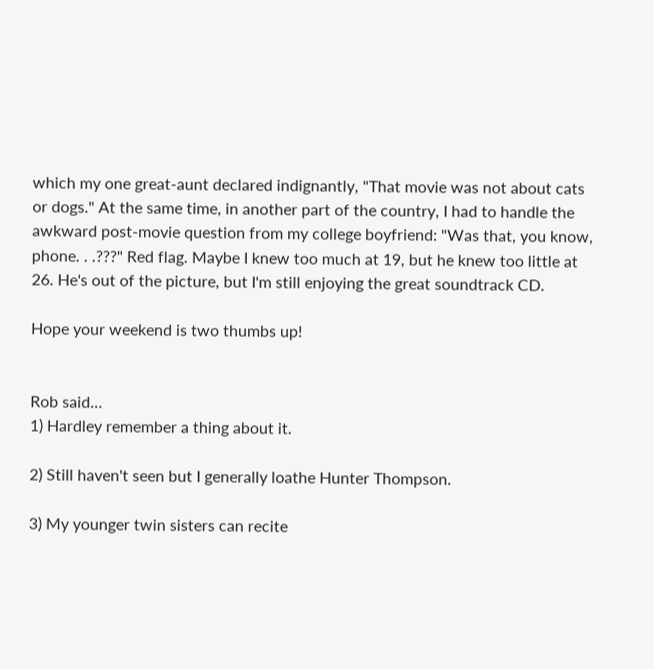which my one great-aunt declared indignantly, "That movie was not about cats or dogs." At the same time, in another part of the country, I had to handle the awkward post-movie question from my college boyfriend: "Was that, you know, phone. . .???" Red flag. Maybe I knew too much at 19, but he knew too little at 26. He's out of the picture, but I'm still enjoying the great soundtrack CD.

Hope your weekend is two thumbs up!


Rob said…
1) Hardley remember a thing about it.

2) Still haven't seen but I generally loathe Hunter Thompson.

3) My younger twin sisters can recite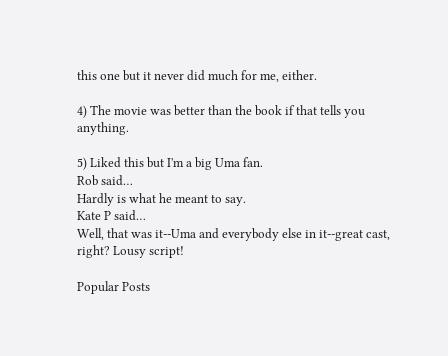this one but it never did much for me, either.

4) The movie was better than the book if that tells you anything.

5) Liked this but I'm a big Uma fan.
Rob said…
Hardly is what he meant to say.
Kate P said…
Well, that was it--Uma and everybody else in it--great cast, right? Lousy script!

Popular Posts